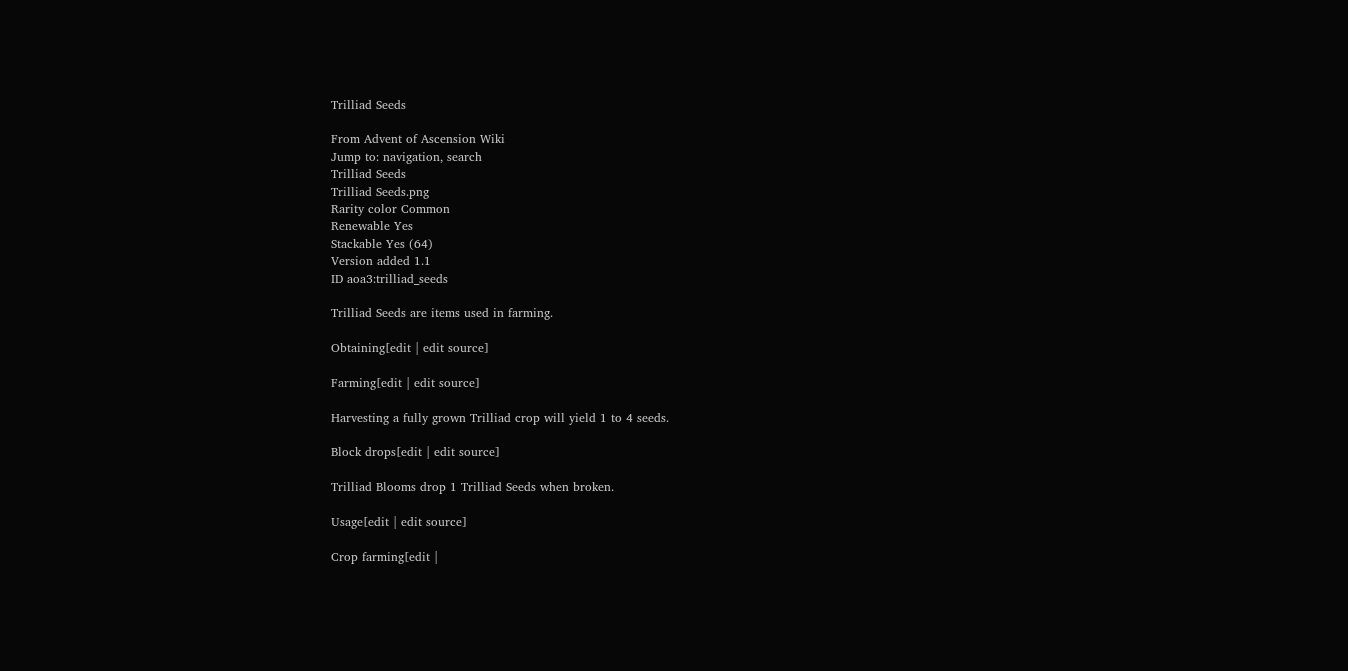Trilliad Seeds

From Advent of Ascension Wiki
Jump to: navigation, search
Trilliad Seeds
Trilliad Seeds.png
Rarity color Common
Renewable Yes
Stackable Yes (64)
Version added 1.1
ID aoa3:trilliad_seeds

Trilliad Seeds are items used in farming.

Obtaining[edit | edit source]

Farming[edit | edit source]

Harvesting a fully grown Trilliad crop will yield 1 to 4 seeds.

Block drops[edit | edit source]

Trilliad Blooms drop 1 Trilliad Seeds when broken.

Usage[edit | edit source]

Crop farming[edit |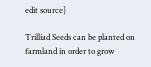edit source]

Trilliad Seeds can be planted on farmland in order to grow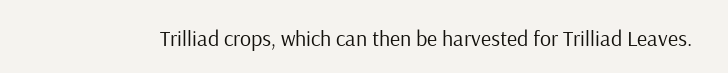Trilliad crops, which can then be harvested for Trilliad Leaves.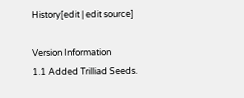History[edit | edit source]

Version Information
1.1 Added Trilliad Seeds.